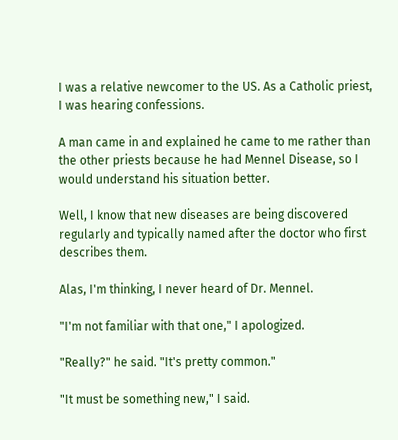I was a relative newcomer to the US. As a Catholic priest, I was hearing confessions.

A man came in and explained he came to me rather than the other priests because he had Mennel Disease, so I would understand his situation better.

Well, I know that new diseases are being discovered regularly and typically named after the doctor who first describes them.

Alas, I'm thinking, I never heard of Dr. Mennel.

"I'm not familiar with that one," I apologized.

"Really?" he said. "It's pretty common."

"It must be something new," I said.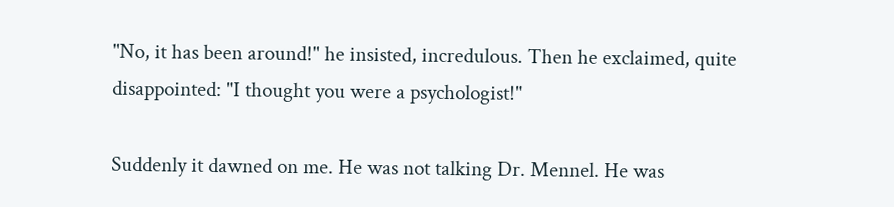"No, it has been around!" he insisted, incredulous. Then he exclaimed, quite disappointed: "I thought you were a psychologist!"

Suddenly it dawned on me. He was not talking Dr. Mennel. He was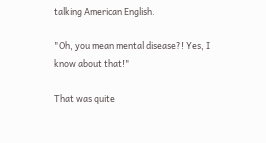talking American English.

"Oh, you mean mental disease?! Yes, I know about that!"

That was quite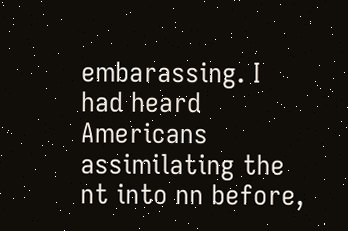embarassing. I had heard Americans assimilating the nt into nn before,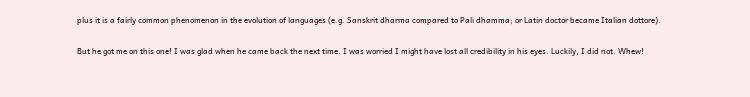plus it is a fairly common phenomenon in the evolution of languages (e.g. Sanskrit dharma compared to Pali dhamma; or Latin doctor became Italian dottore).

But he got me on this one! I was glad when he came back the next time. I was worried I might have lost all credibility in his eyes. Luckily, I did not. Whew!